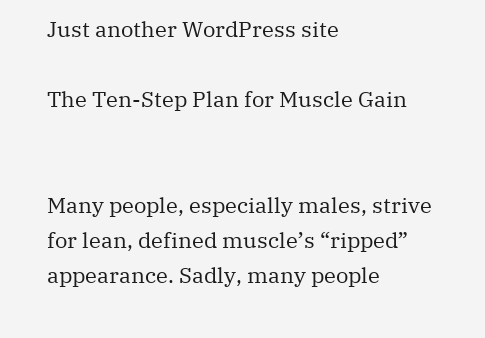Just another WordPress site

The Ten-Step Plan for Muscle Gain


Many people, especially males, strive for lean, defined muscle’s “ripped” appearance. Sadly, many people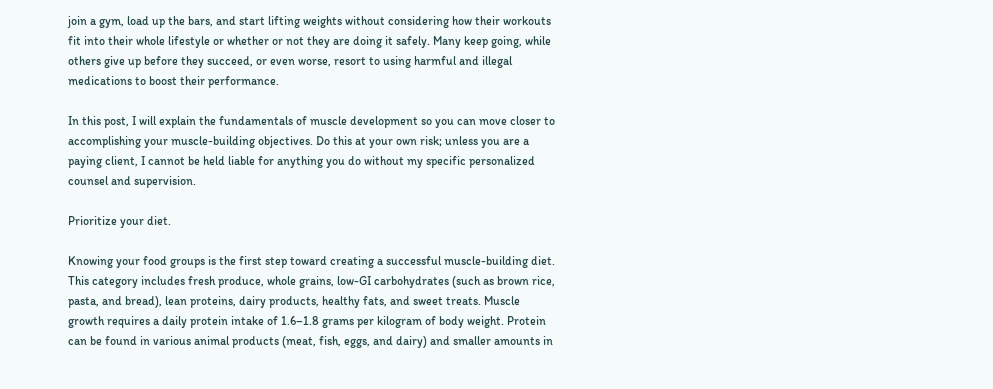join a gym, load up the bars, and start lifting weights without considering how their workouts fit into their whole lifestyle or whether or not they are doing it safely. Many keep going, while others give up before they succeed, or even worse, resort to using harmful and illegal medications to boost their performance.

In this post, I will explain the fundamentals of muscle development so you can move closer to accomplishing your muscle-building objectives. Do this at your own risk; unless you are a paying client, I cannot be held liable for anything you do without my specific personalized counsel and supervision.

Prioritize your diet.

Knowing your food groups is the first step toward creating a successful muscle-building diet. This category includes fresh produce, whole grains, low-GI carbohydrates (such as brown rice, pasta, and bread), lean proteins, dairy products, healthy fats, and sweet treats. Muscle growth requires a daily protein intake of 1.6–1.8 grams per kilogram of body weight. Protein can be found in various animal products (meat, fish, eggs, and dairy) and smaller amounts in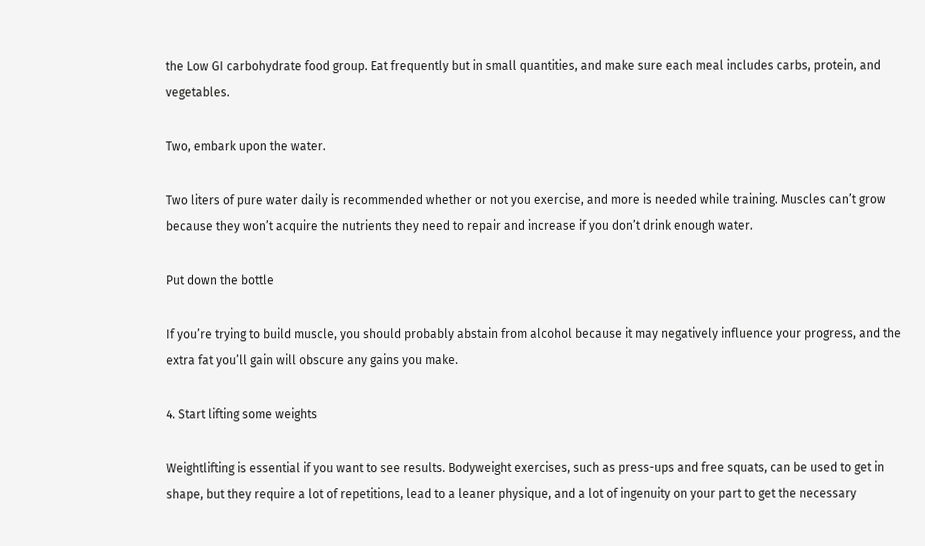the Low GI carbohydrate food group. Eat frequently but in small quantities, and make sure each meal includes carbs, protein, and vegetables.

Two, embark upon the water.

Two liters of pure water daily is recommended whether or not you exercise, and more is needed while training. Muscles can’t grow because they won’t acquire the nutrients they need to repair and increase if you don’t drink enough water.

Put down the bottle

If you’re trying to build muscle, you should probably abstain from alcohol because it may negatively influence your progress, and the extra fat you’ll gain will obscure any gains you make.

4. Start lifting some weights

Weightlifting is essential if you want to see results. Bodyweight exercises, such as press-ups and free squats, can be used to get in shape, but they require a lot of repetitions, lead to a leaner physique, and a lot of ingenuity on your part to get the necessary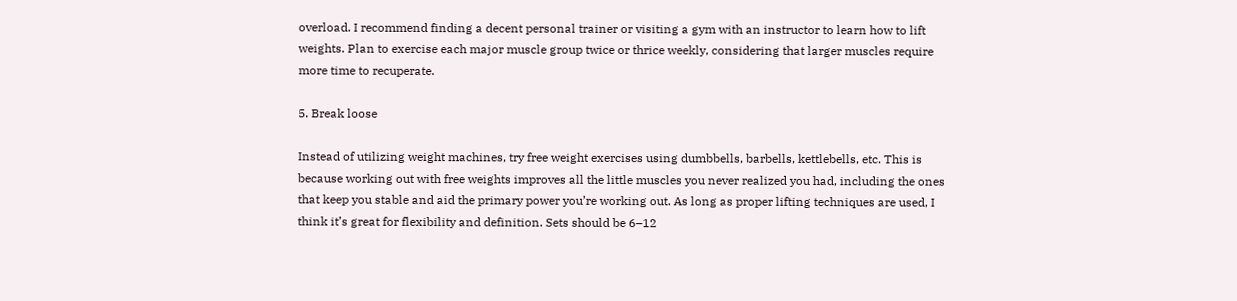overload. I recommend finding a decent personal trainer or visiting a gym with an instructor to learn how to lift weights. Plan to exercise each major muscle group twice or thrice weekly, considering that larger muscles require more time to recuperate.

5. Break loose

Instead of utilizing weight machines, try free weight exercises using dumbbells, barbells, kettlebells, etc. This is because working out with free weights improves all the little muscles you never realized you had, including the ones that keep you stable and aid the primary power you’re working out. As long as proper lifting techniques are used, I think it’s great for flexibility and definition. Sets should be 6–12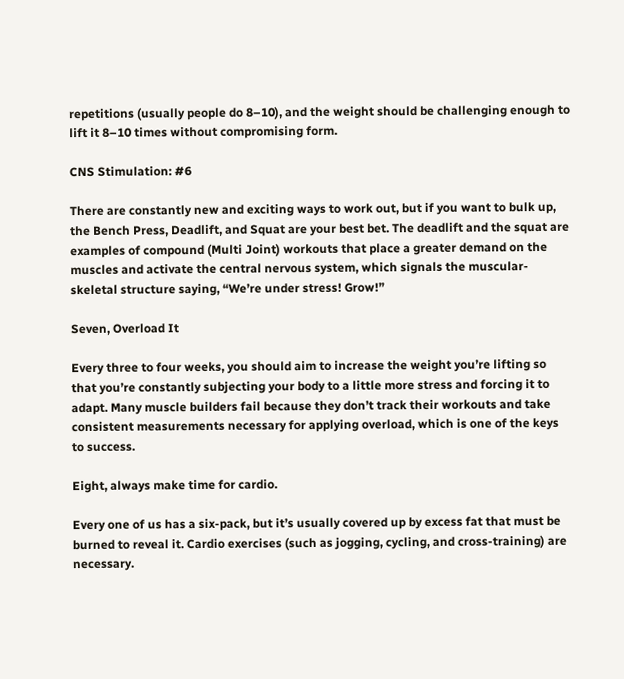repetitions (usually people do 8–10), and the weight should be challenging enough to lift it 8–10 times without compromising form.

CNS Stimulation: #6

There are constantly new and exciting ways to work out, but if you want to bulk up, the Bench Press, Deadlift, and Squat are your best bet. The deadlift and the squat are examples of compound (Multi Joint) workouts that place a greater demand on the muscles and activate the central nervous system, which signals the muscular-skeletal structure saying, “We’re under stress! Grow!”

Seven, Overload It

Every three to four weeks, you should aim to increase the weight you’re lifting so that you’re constantly subjecting your body to a little more stress and forcing it to adapt. Many muscle builders fail because they don’t track their workouts and take consistent measurements necessary for applying overload, which is one of the keys to success.

Eight, always make time for cardio.

Every one of us has a six-pack, but it’s usually covered up by excess fat that must be burned to reveal it. Cardio exercises (such as jogging, cycling, and cross-training) are necessary.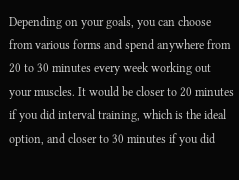Depending on your goals, you can choose from various forms and spend anywhere from 20 to 30 minutes every week working out your muscles. It would be closer to 20 minutes if you did interval training, which is the ideal option, and closer to 30 minutes if you did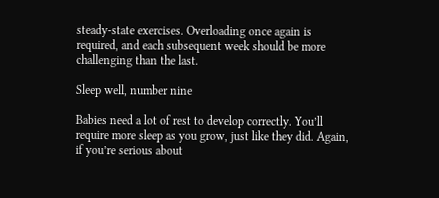steady-state exercises. Overloading once again is required, and each subsequent week should be more challenging than the last.

Sleep well, number nine

Babies need a lot of rest to develop correctly. You’ll require more sleep as you grow, just like they did. Again, if you’re serious about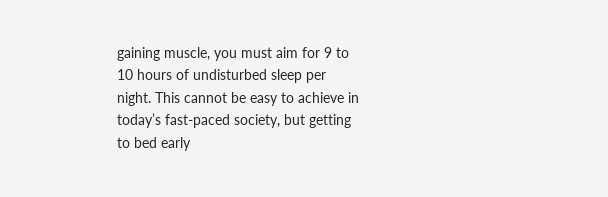gaining muscle, you must aim for 9 to 10 hours of undisturbed sleep per night. This cannot be easy to achieve in today’s fast-paced society, but getting to bed early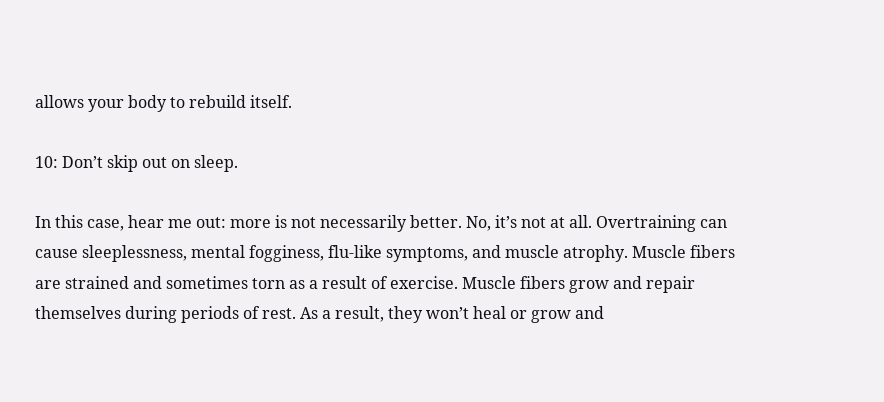allows your body to rebuild itself.

10: Don’t skip out on sleep.

In this case, hear me out: more is not necessarily better. No, it’s not at all. Overtraining can cause sleeplessness, mental fogginess, flu-like symptoms, and muscle atrophy. Muscle fibers are strained and sometimes torn as a result of exercise. Muscle fibers grow and repair themselves during periods of rest. As a result, they won’t heal or grow and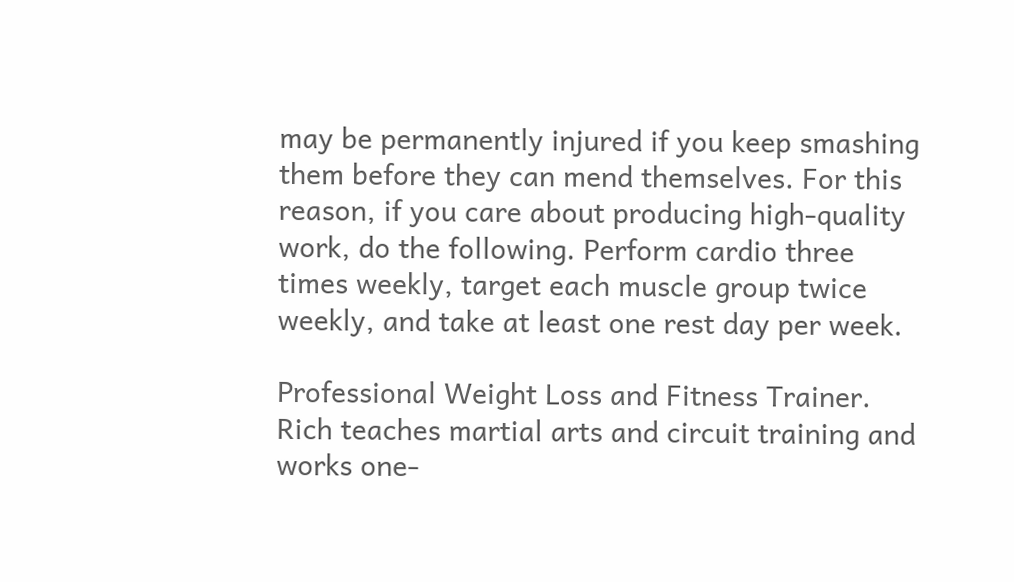may be permanently injured if you keep smashing them before they can mend themselves. For this reason, if you care about producing high-quality work, do the following. Perform cardio three times weekly, target each muscle group twice weekly, and take at least one rest day per week.

Professional Weight Loss and Fitness Trainer. Rich teaches martial arts and circuit training and works one-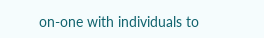on-one with individuals to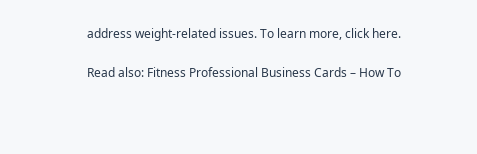address weight-related issues. To learn more, click here.

Read also: Fitness Professional Business Cards – How To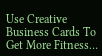Use Creative Business Cards To Get More Fitness…